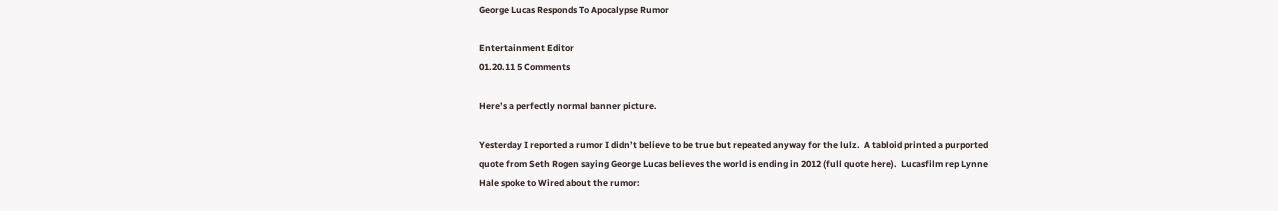George Lucas Responds To Apocalypse Rumor

Entertainment Editor
01.20.11 5 Comments

Here’s a perfectly normal banner picture.

Yesterday I reported a rumor I didn’t believe to be true but repeated anyway for the lulz.  A tabloid printed a purported quote from Seth Rogen saying George Lucas believes the world is ending in 2012 (full quote here).  Lucasfilm rep Lynne Hale spoke to Wired about the rumor: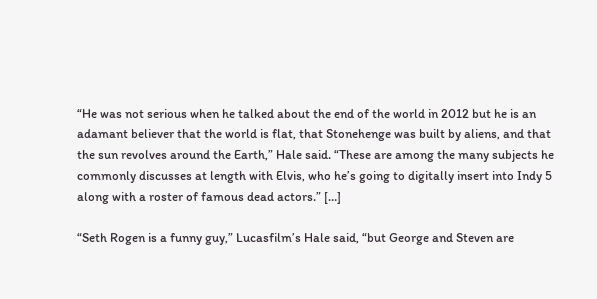“He was not serious when he talked about the end of the world in 2012 but he is an adamant believer that the world is flat, that Stonehenge was built by aliens, and that the sun revolves around the Earth,” Hale said. “These are among the many subjects he commonly discusses at length with Elvis, who he’s going to digitally insert into Indy 5 along with a roster of famous dead actors.” […]

“Seth Rogen is a funny guy,” Lucasfilm’s Hale said, “but George and Steven are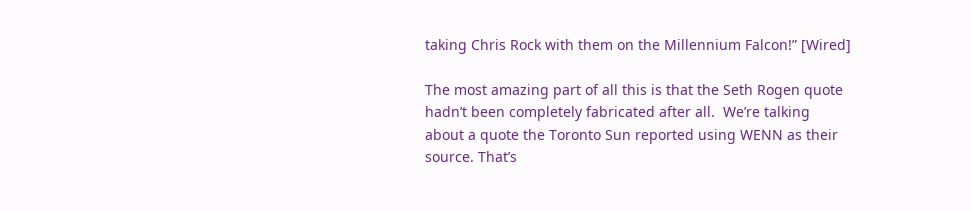taking Chris Rock with them on the Millennium Falcon!” [Wired]

The most amazing part of all this is that the Seth Rogen quote hadn’t been completely fabricated after all.  We’re talking about a quote the Toronto Sun reported using WENN as their source. That’s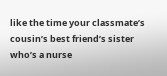like the time your classmate’s cousin’s best friend’s sister who’s a nurse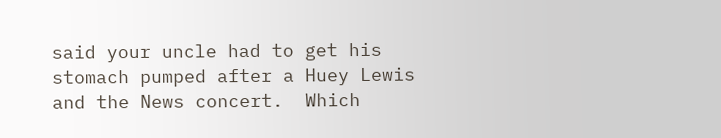said your uncle had to get his stomach pumped after a Huey Lewis and the News concert.  Which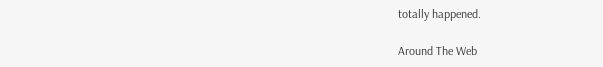totally happened.

Around The Web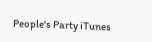People's Party iTunes